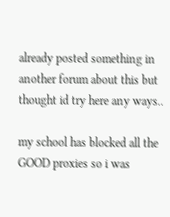already posted something in another forum about this but thought id try here any ways..

my school has blocked all the GOOD proxies so i was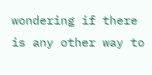wondering if there is any other way to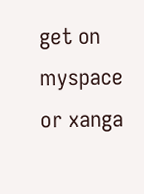get on myspace or xanga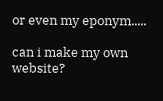or even my eponym.....

can i make my own website?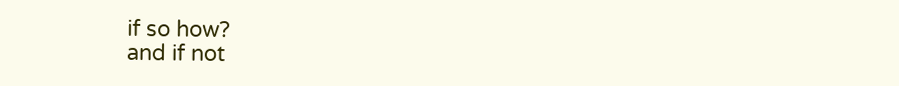if so how?
and if not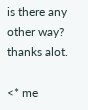is there any other way? thanks alot.

<* me